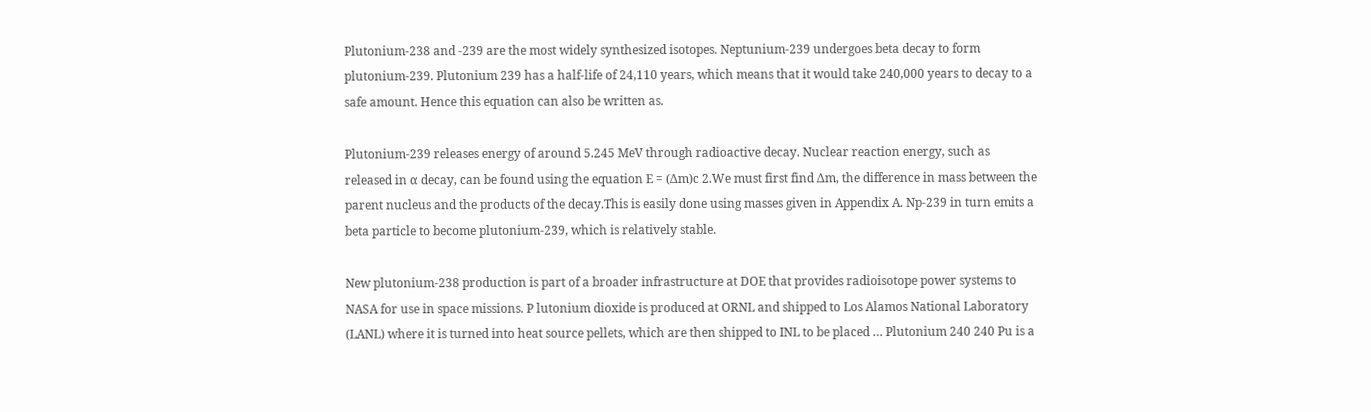Plutonium-238 and -239 are the most widely synthesized isotopes. Neptunium-239 undergoes beta decay to form plutonium-239. Plutonium 239 has a half-life of 24,110 years, which means that it would take 240,000 years to decay to a safe amount. Hence this equation can also be written as.

Plutonium-239 releases energy of around 5.245 MeV through radioactive decay. Nuclear reaction energy, such as released in α decay, can be found using the equation E = (Δm)c 2.We must first find Δm, the difference in mass between the parent nucleus and the products of the decay.This is easily done using masses given in Appendix A. Np-239 in turn emits a beta particle to become plutonium-239, which is relatively stable.

New plutonium-238 production is part of a broader infrastructure at DOE that provides radioisotope power systems to NASA for use in space missions. P lutonium dioxide is produced at ORNL and shipped to Los Alamos National Laboratory (LANL) where it is turned into heat source pellets, which are then shipped to INL to be placed … Plutonium 240 240 Pu is a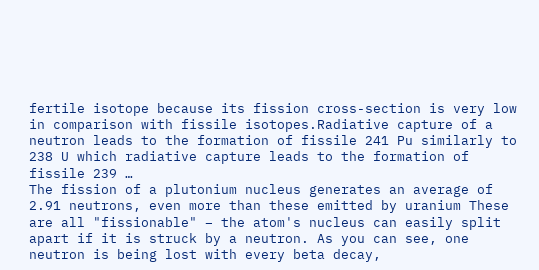fertile isotope because its fission cross-section is very low in comparison with fissile isotopes.Radiative capture of a neutron leads to the formation of fissile 241 Pu similarly to 238 U which radiative capture leads to the formation of fissile 239 …
The fission of a plutonium nucleus generates an average of 2.91 neutrons, even more than these emitted by uranium These are all "fissionable" – the atom's nucleus can easily split apart if it is struck by a neutron. As you can see, one neutron is being lost with every beta decay,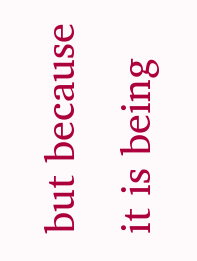but because it is being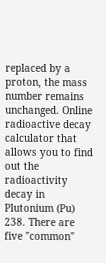replaced by a proton, the mass number remains unchanged. Online radioactive decay calculator that allows you to find out the radioactivity decay in Plutonium (Pu) 238. There are five "common"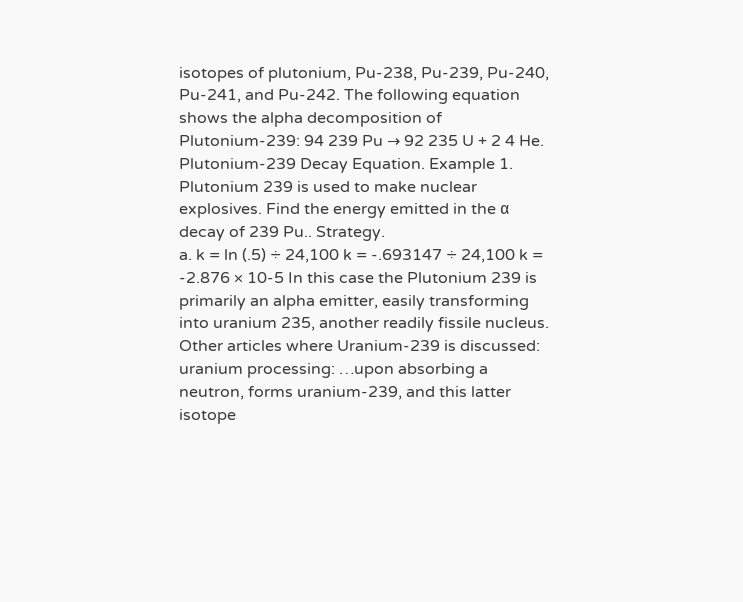isotopes of plutonium, Pu-238, Pu-239, Pu-240, Pu-241, and Pu-242. The following equation shows the alpha decomposition of Plutonium-239: 94 239 Pu → 92 235 U + 2 4 He. Plutonium-239 Decay Equation. Example 1. Plutonium 239 is used to make nuclear explosives. Find the energy emitted in the α decay of 239 Pu.. Strategy.
a. k = ln (.5) ÷ 24,100 k = -.693147 ÷ 24,100 k = -2.876 × 10-5 In this case the Plutonium 239 is primarily an alpha emitter, easily transforming into uranium 235, another readily fissile nucleus. Other articles where Uranium-239 is discussed: uranium processing: …upon absorbing a neutron, forms uranium-239, and this latter isotope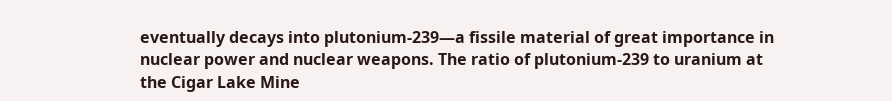eventually decays into plutonium-239—a fissile material of great importance in nuclear power and nuclear weapons. The ratio of plutonium-239 to uranium at the Cigar Lake Mine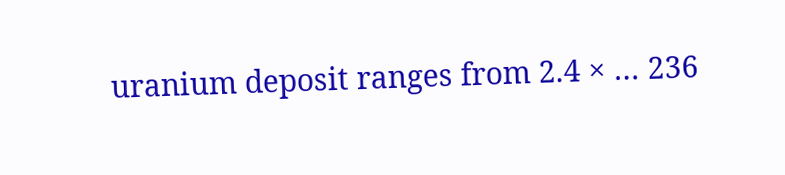uranium deposit ranges from 2.4 × … 236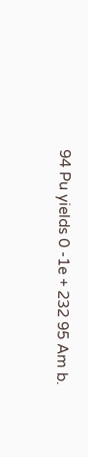94 Pu yields 0 -1e + 232 95 Am b.